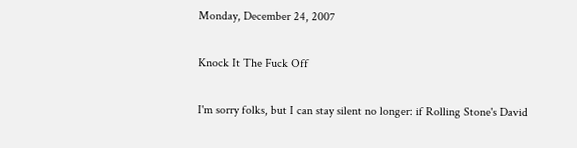Monday, December 24, 2007

Knock It The Fuck Off

I'm sorry folks, but I can stay silent no longer: if Rolling Stone's David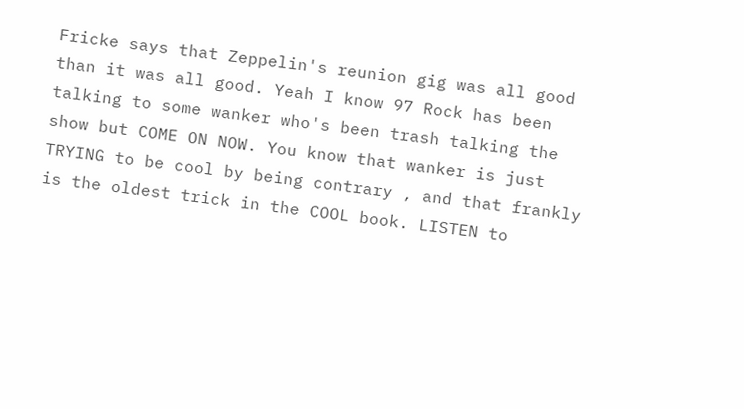Fricke says that Zeppelin's reunion gig was all good than it was all good. Yeah I know 97 Rock has been talking to some wanker who's been trash talking the show but COME ON NOW. You know that wanker is just TRYING to be cool by being contrary , and that frankly is the oldest trick in the COOL book. LISTEN to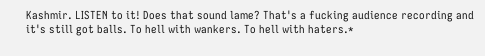Kashmir. LISTEN to it! Does that sound lame? That's a fucking audience recording and it's still got balls. To hell with wankers. To hell with haters.*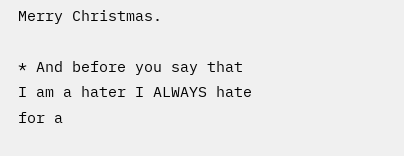Merry Christmas.

* And before you say that I am a hater I ALWAYS hate for a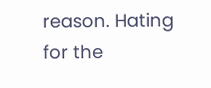reason. Hating for the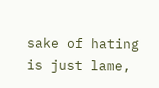sake of hating is just lame,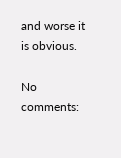and worse it is obvious.

No comments: